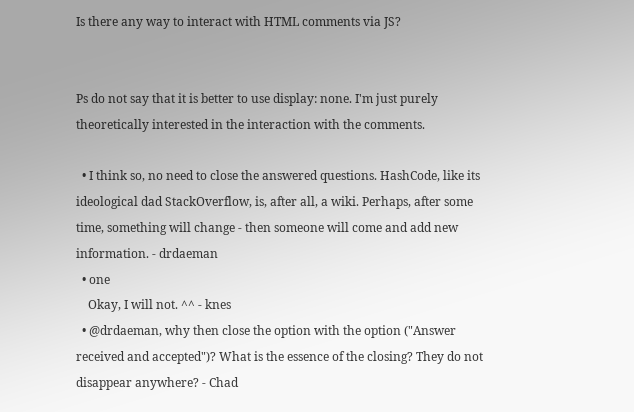Is there any way to interact with HTML comments via JS?


Ps do not say that it is better to use display: none. I'm just purely theoretically interested in the interaction with the comments.

  • I think so, no need to close the answered questions. HashCode, like its ideological dad StackOverflow, is, after all, a wiki. Perhaps, after some time, something will change - then someone will come and add new information. - drdaeman
  • one
    Okay, I will not. ^^ - knes
  • @drdaeman, why then close the option with the option ("Answer received and accepted")? What is the essence of the closing? They do not disappear anywhere? - Chad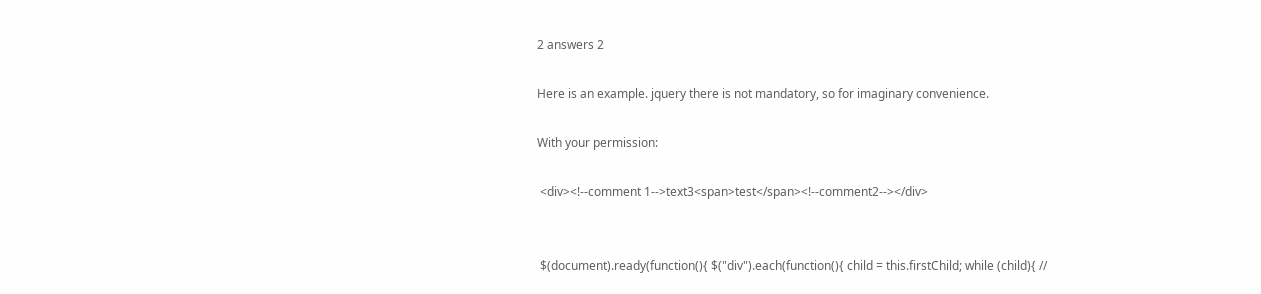2 answers 2

Here is an example. jquery there is not mandatory, so for imaginary convenience.

With your permission:

 <div><!--comment 1-->text3<span>test</span><!--comment2--></div>


 $(document).ready(function(){ $("div").each(function(){ child = this.firstChild; while (child){ //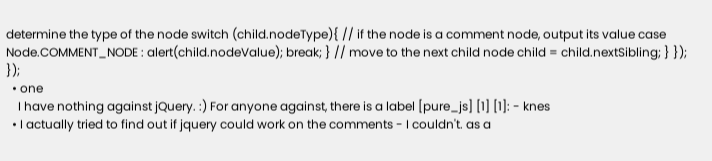determine the type of the node switch (child.nodeType){ // if the node is a comment node, output its value case Node.COMMENT_NODE : alert(child.nodeValue); break; } // move to the next child node child = child.nextSibling; } }); });
  • one
    I have nothing against jQuery. :) For anyone against, there is a label [pure_js] [1] [1]: - knes
  • I actually tried to find out if jquery could work on the comments - I couldn't. as a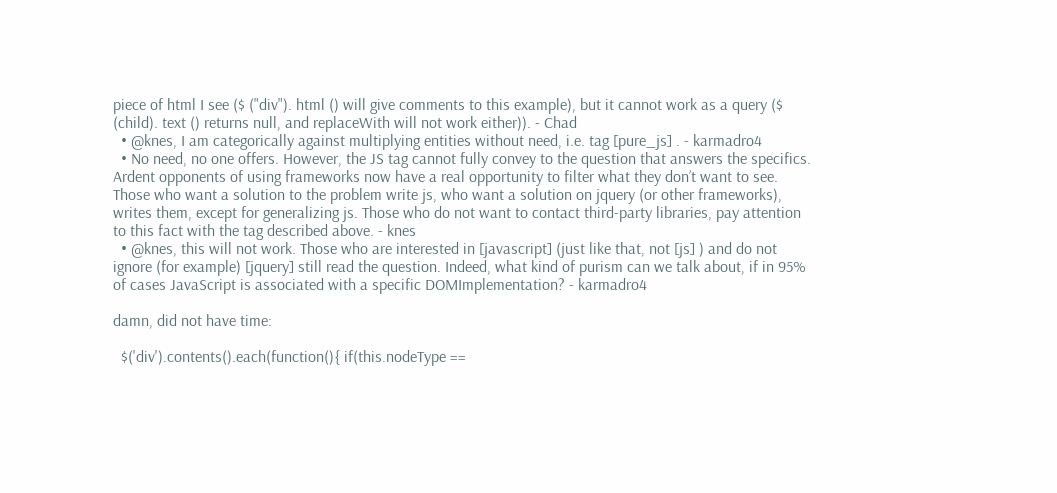piece of html I see ($ ("div"). html () will give comments to this example), but it cannot work as a query ($ (child). text () returns null, and replaceWith will not work either)). - Chad
  • @knes, I am categorically against multiplying entities without need, i.e. tag [pure_js] . - karmadro4
  • No need, no one offers. However, the JS tag cannot fully convey to the question that answers the specifics. Ardent opponents of using frameworks now have a real opportunity to filter what they don’t want to see. Those who want a solution to the problem write js, who want a solution on jquery (or other frameworks), writes them, except for generalizing js. Those who do not want to contact third-party libraries, pay attention to this fact with the tag described above. - knes
  • @knes, this will not work. Those who are interested in [javascript] (just like that, not [js] ) and do not ignore (for example) [jquery] still read the question. Indeed, what kind of purism can we talk about, if in 95% of cases JavaScript is associated with a specific DOMImplementation? - karmadro4

damn, did not have time:

  $('div').contents().each(function(){ if(this.nodeType ==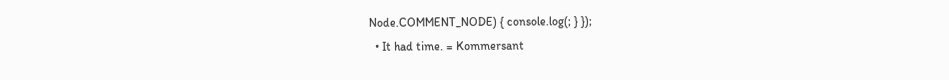Node.COMMENT_NODE) { console.log(; } });
  • It had time. = Kommersant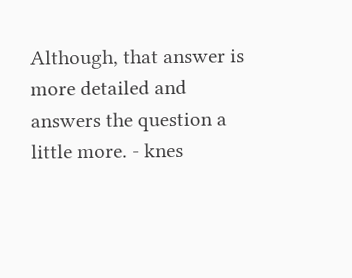Although, that answer is more detailed and answers the question a little more. - knes